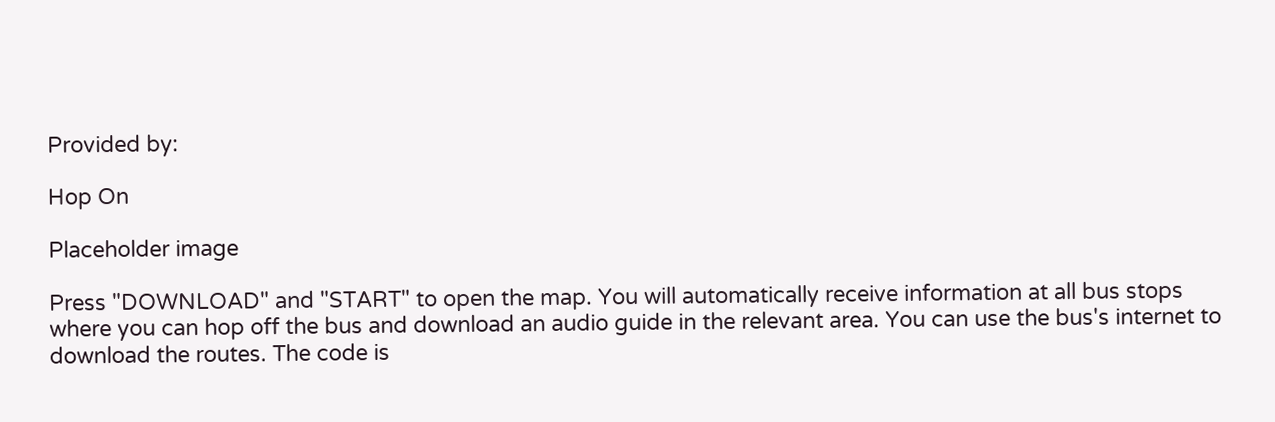Provided by:

Hop On

Placeholder image

Press "DOWNLOAD" and "START" to open the map. You will automatically receive information at all bus stops where you can hop off the bus and download an audio guide in the relevant area. You can use the bus's internet to download the routes. The code is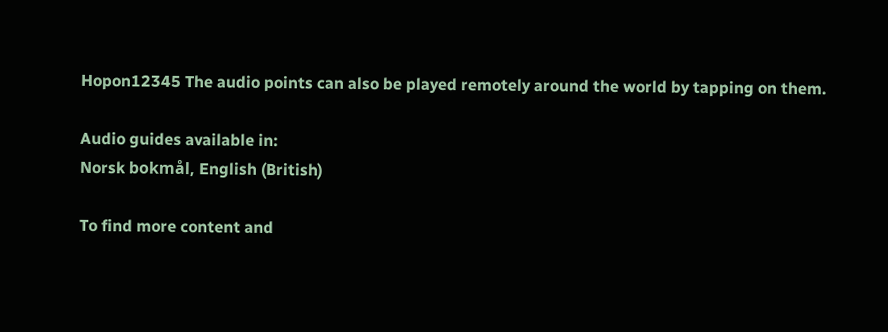Hopon12345 The audio points can also be played remotely around the world by tapping on them.

Audio guides available in:
Norsk bokmål, English (British)

To find more content and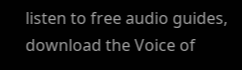listen to free audio guides, download the Voice of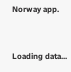Norway app.


Loading data...